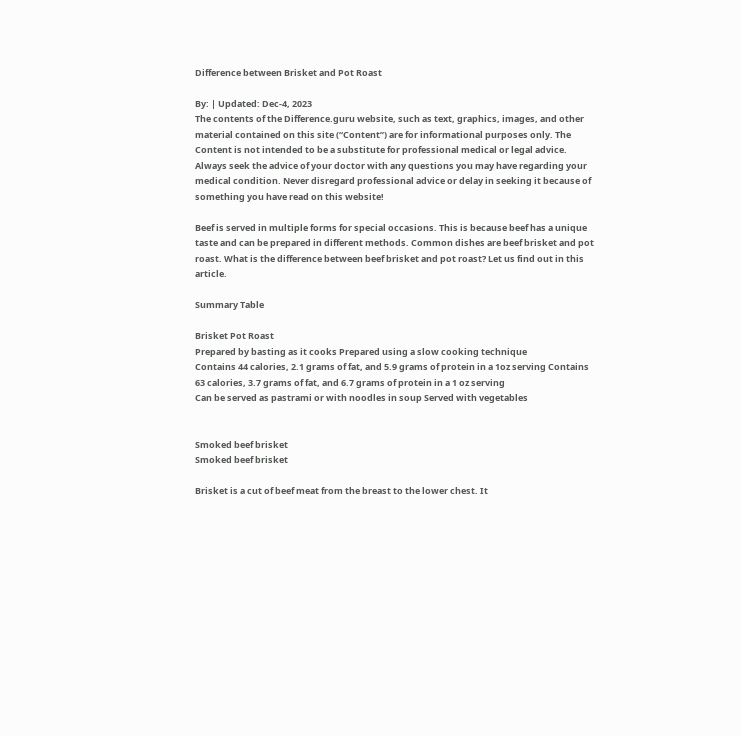Difference between Brisket and Pot Roast

By: | Updated: Dec-4, 2023
The contents of the Difference.guru website, such as text, graphics, images, and other material contained on this site (“Content”) are for informational purposes only. The Content is not intended to be a substitute for professional medical or legal advice. Always seek the advice of your doctor with any questions you may have regarding your medical condition. Never disregard professional advice or delay in seeking it because of something you have read on this website!

Beef is served in multiple forms for special occasions. This is because beef has a unique taste and can be prepared in different methods. Common dishes are beef brisket and pot roast. What is the difference between beef brisket and pot roast? Let us find out in this article.

Summary Table

Brisket Pot Roast
Prepared by basting as it cooks Prepared using a slow cooking technique
Contains 44 calories, 2.1 grams of fat, and 5.9 grams of protein in a 1oz serving Contains 63 calories, 3.7 grams of fat, and 6.7 grams of protein in a 1 oz serving
Can be served as pastrami or with noodles in soup Served with vegetables


Smoked beef brisket
Smoked beef brisket

Brisket is a cut of beef meat from the breast to the lower chest. It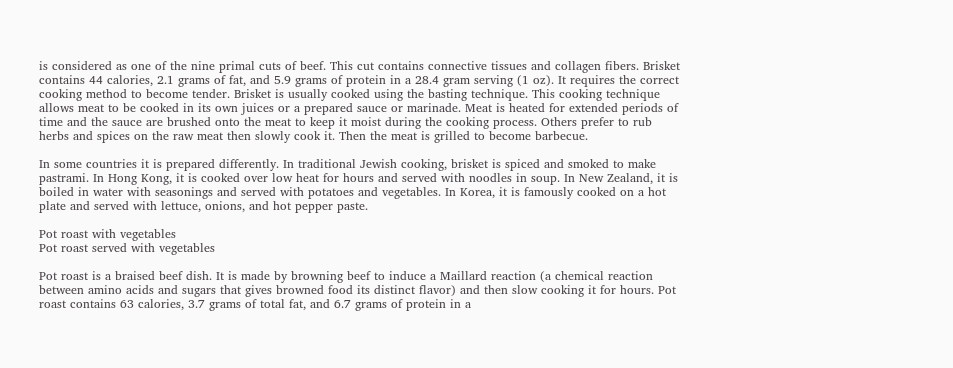is considered as one of the nine primal cuts of beef. This cut contains connective tissues and collagen fibers. Brisket contains 44 calories, 2.1 grams of fat, and 5.9 grams of protein in a 28.4 gram serving (1 oz). It requires the correct cooking method to become tender. Brisket is usually cooked using the basting technique. This cooking technique allows meat to be cooked in its own juices or a prepared sauce or marinade. Meat is heated for extended periods of time and the sauce are brushed onto the meat to keep it moist during the cooking process. Others prefer to rub herbs and spices on the raw meat then slowly cook it. Then the meat is grilled to become barbecue.

In some countries it is prepared differently. In traditional Jewish cooking, brisket is spiced and smoked to make pastrami. In Hong Kong, it is cooked over low heat for hours and served with noodles in soup. In New Zealand, it is boiled in water with seasonings and served with potatoes and vegetables. In Korea, it is famously cooked on a hot plate and served with lettuce, onions, and hot pepper paste.

Pot roast with vegetables
Pot roast served with vegetables

Pot roast is a braised beef dish. It is made by browning beef to induce a Maillard reaction (a chemical reaction between amino acids and sugars that gives browned food its distinct flavor) and then slow cooking it for hours. Pot roast contains 63 calories, 3.7 grams of total fat, and 6.7 grams of protein in a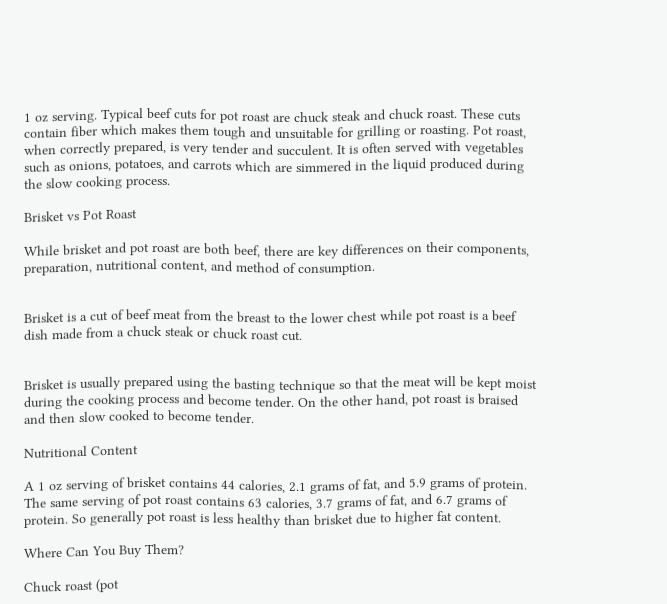1 oz serving. Typical beef cuts for pot roast are chuck steak and chuck roast. These cuts contain fiber which makes them tough and unsuitable for grilling or roasting. Pot roast, when correctly prepared, is very tender and succulent. It is often served with vegetables such as onions, potatoes, and carrots which are simmered in the liquid produced during the slow cooking process.

Brisket vs Pot Roast

While brisket and pot roast are both beef, there are key differences on their components, preparation, nutritional content, and method of consumption.


Brisket is a cut of beef meat from the breast to the lower chest while pot roast is a beef dish made from a chuck steak or chuck roast cut.


Brisket is usually prepared using the basting technique so that the meat will be kept moist during the cooking process and become tender. On the other hand, pot roast is braised and then slow cooked to become tender.

Nutritional Content

A 1 oz serving of brisket contains 44 calories, 2.1 grams of fat, and 5.9 grams of protein. The same serving of pot roast contains 63 calories, 3.7 grams of fat, and 6.7 grams of protein. So generally pot roast is less healthy than brisket due to higher fat content.

Where Can You Buy Them?

Chuck roast (pot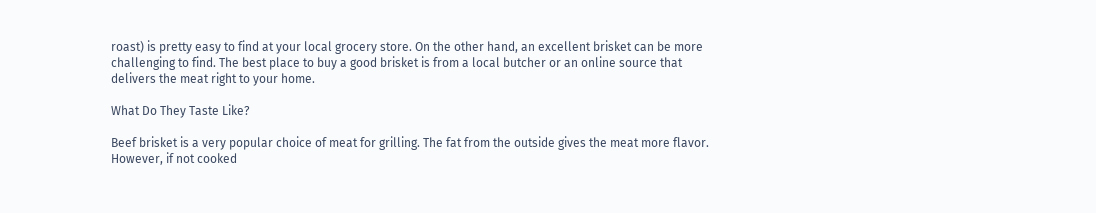roast) is pretty easy to find at your local grocery store. On the other hand, an excellent brisket can be more challenging to find. The best place to buy a good brisket is from a local butcher or an online source that delivers the meat right to your home.

What Do They Taste Like?

Beef brisket is a very popular choice of meat for grilling. The fat from the outside gives the meat more flavor. However, if not cooked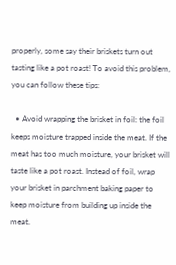properly, some say their briskets turn out tasting like a pot roast! To avoid this problem, you can follow these tips:

  • Avoid wrapping the brisket in foil: the foil keeps moisture trapped inside the meat. If the meat has too much moisture, your brisket will taste like a pot roast. Instead of foil, wrap your brisket in parchment baking paper to keep moisture from building up inside the meat.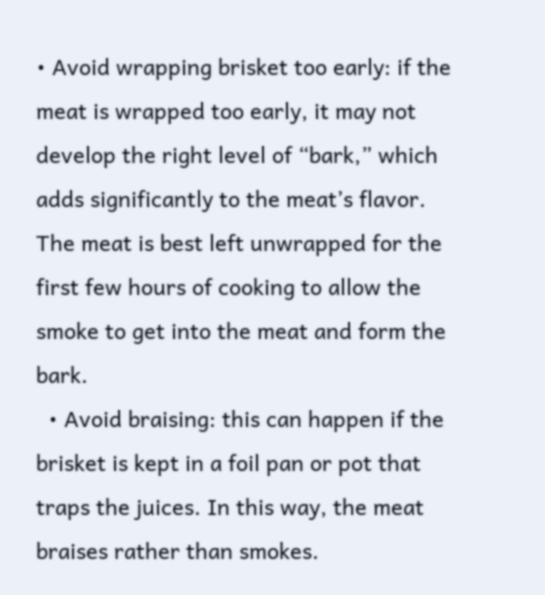• Avoid wrapping brisket too early: if the meat is wrapped too early, it may not develop the right level of “bark,” which adds significantly to the meat’s flavor. The meat is best left unwrapped for the first few hours of cooking to allow the smoke to get into the meat and form the bark.
  • Avoid braising: this can happen if the brisket is kept in a foil pan or pot that traps the juices. In this way, the meat braises rather than smokes.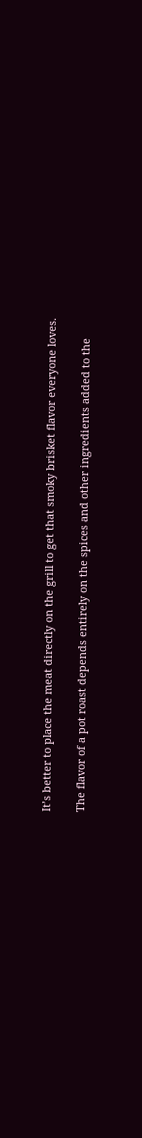It’s better to place the meat directly on the grill to get that smoky brisket flavor everyone loves.

The flavor of a pot roast depends entirely on the spices and other ingredients added to the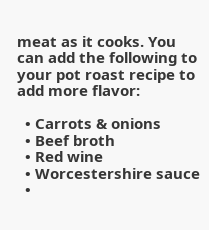meat as it cooks. You can add the following to your pot roast recipe to add more flavor:

  • Carrots & onions
  • Beef broth
  • Red wine
  • Worcestershire sauce
  •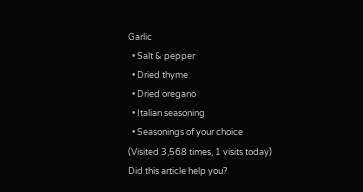Garlic
  • Salt & pepper
  • Dried thyme
  • Dried oregano
  • Italian seasoning
  • Seasonings of your choice
(Visited 3,568 times, 1 visits today)
Did this article help you?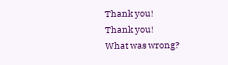Thank you!
Thank you!
What was wrong?